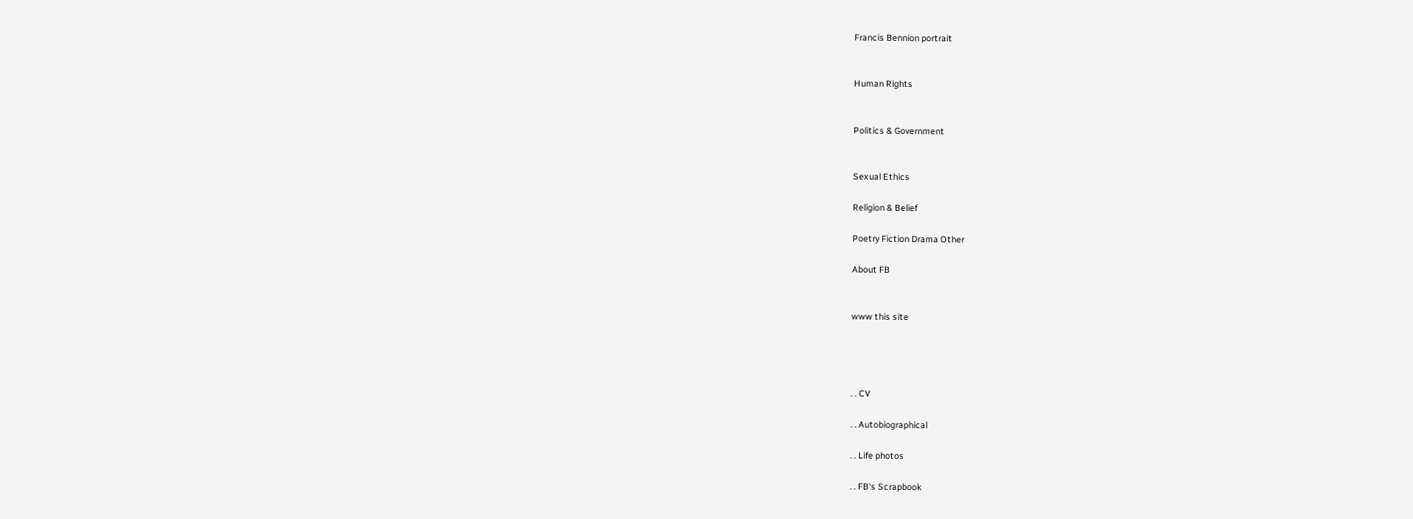Francis Bennion portrait


Human Rights


Politics & Government


Sexual Ethics

Religion & Belief

Poetry Fiction Drama Other

About FB


www this site




. . CV

. . Autobiographical

. . Life photos

. . FB's Scrapbook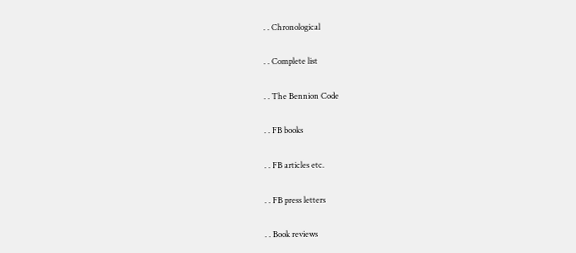. . Chronological

. . Complete list

. . The Bennion Code

. . FB books

. . FB articles etc.

. . FB press letters

. . Book reviews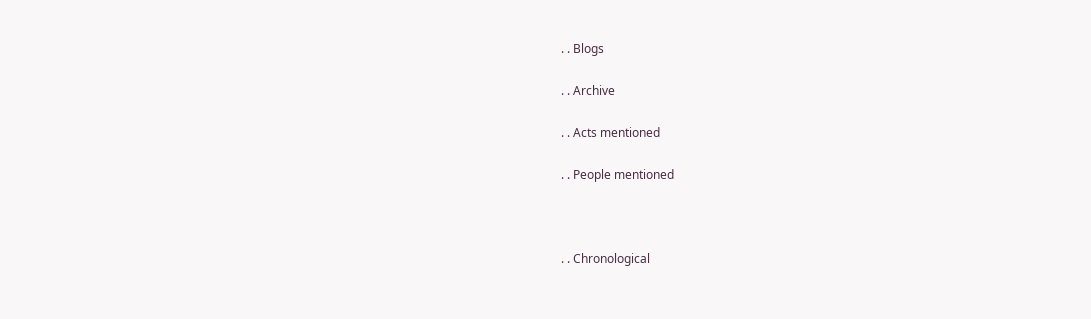. . Blogs

. . Archive

. . Acts mentioned

. . People mentioned



. . Chronological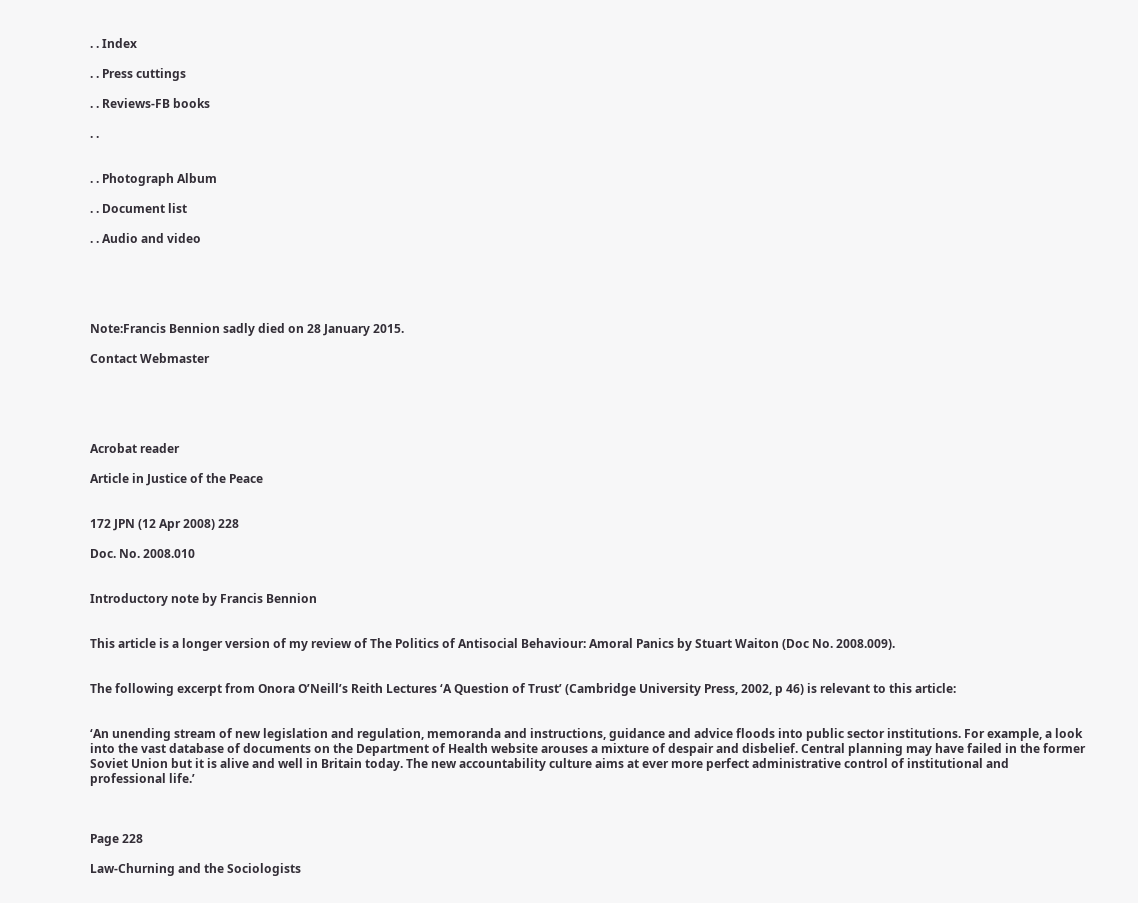. . Index

. . Press cuttings

. . Reviews-FB books

. .


. . Photograph Album

. . Document list

. . Audio and video





Note:Francis Bennion sadly died on 28 January 2015.

Contact Webmaster





Acrobat reader

Article in Justice of the Peace


172 JPN (12 Apr 2008) 228

Doc. No. 2008.010


Introductory note by Francis Bennion


This article is a longer version of my review of The Politics of Antisocial Behaviour: Amoral Panics by Stuart Waiton (Doc No. 2008.009).


The following excerpt from Onora O’Neill’s Reith Lectures ‘A Question of Trust’ (Cambridge University Press, 2002, p 46) is relevant to this article:


‘An unending stream of new legislation and regulation, memoranda and instructions, guidance and advice floods into public sector institutions. For example, a look into the vast database of documents on the Department of Health website arouses a mixture of despair and disbelief. Central planning may have failed in the former Soviet Union but it is alive and well in Britain today. The new accountability culture aims at ever more perfect administrative control of institutional and professional life.’



Page 228

Law-Churning and the Sociologists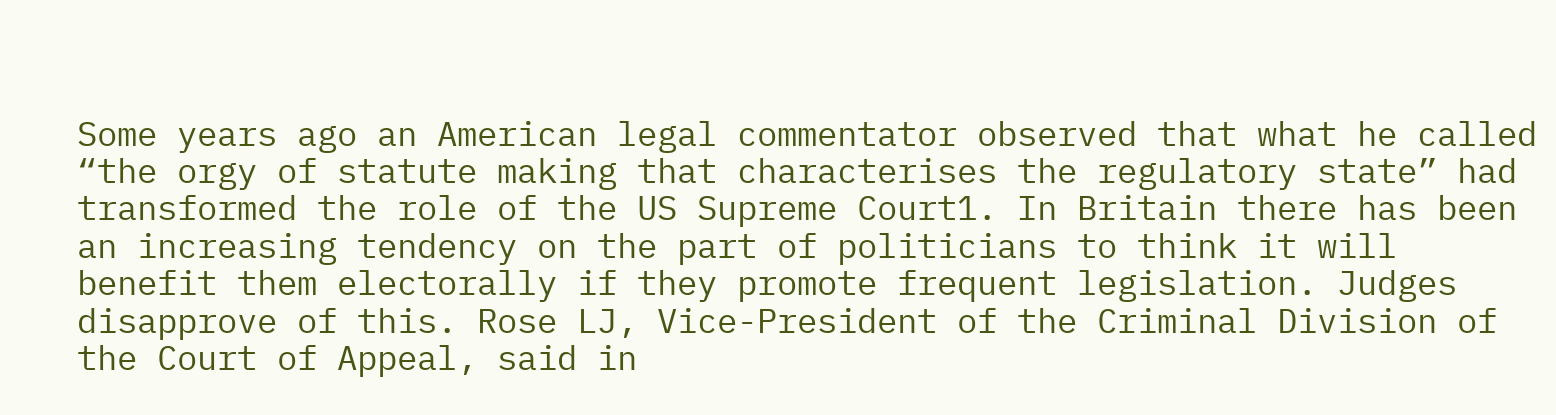Some years ago an American legal commentator observed that what he called “the orgy of statute making that characterises the regulatory state” had transformed the role of the US Supreme Court1. In Britain there has been an increasing tendency on the part of politicians to think it will benefit them electorally if they promote frequent legislation. Judges disapprove of this. Rose LJ, Vice-President of the Criminal Division of the Court of Appeal, said in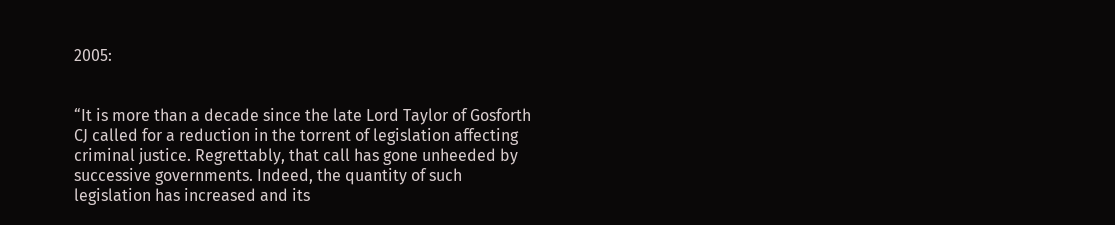2005:


“It is more than a decade since the late Lord Taylor of Gosforth CJ called for a reduction in the torrent of legislation affecting criminal justice. Regrettably, that call has gone unheeded by successive governments. Indeed, the quantity of such legislation has increased and its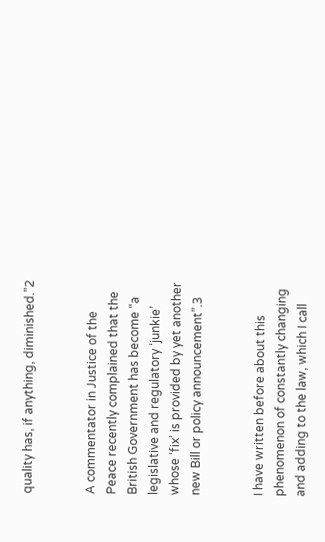quality has, if anything, diminished.”2


A commentator in Justice of the Peace recently complained that the British Government has become “a legislative and regulatory ‘junkie’ whose ‘fix’ is provided by yet another new Bill or policy announcement”.3


I have written before about this phenomenon of constantly changing and adding to the law, which I call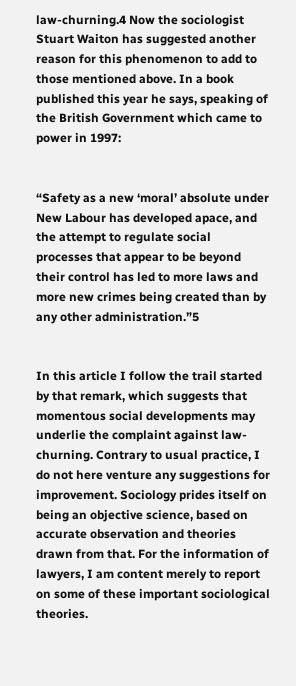law-churning.4 Now the sociologist Stuart Waiton has suggested another reason for this phenomenon to add to those mentioned above. In a book published this year he says, speaking of the British Government which came to power in 1997:


“Safety as a new ‘moral’ absolute under New Labour has developed apace, and the attempt to regulate social processes that appear to be beyond their control has led to more laws and more new crimes being created than by any other administration.”5


In this article I follow the trail started by that remark, which suggests that momentous social developments may underlie the complaint against law-churning. Contrary to usual practice, I do not here venture any suggestions for improvement. Sociology prides itself on being an objective science, based on accurate observation and theories drawn from that. For the information of lawyers, I am content merely to report on some of these important sociological theories.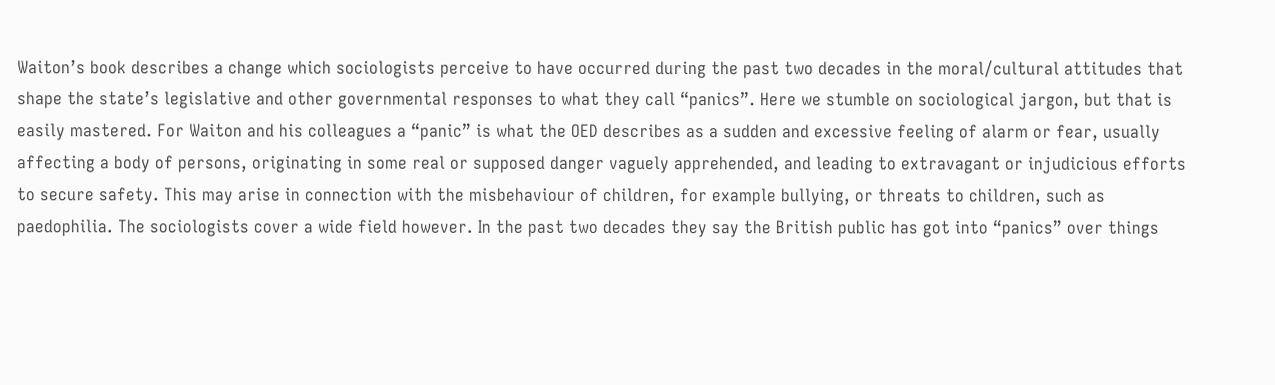Waiton’s book describes a change which sociologists perceive to have occurred during the past two decades in the moral/cultural attitudes that shape the state’s legislative and other governmental responses to what they call “panics”. Here we stumble on sociological jargon, but that is easily mastered. For Waiton and his colleagues a “panic” is what the OED describes as a sudden and excessive feeling of alarm or fear, usually affecting a body of persons, originating in some real or supposed danger vaguely apprehended, and leading to extravagant or injudicious efforts to secure safety. This may arise in connection with the misbehaviour of children, for example bullying, or threats to children, such as paedophilia. The sociologists cover a wide field however. In the past two decades they say the British public has got into “panics” over things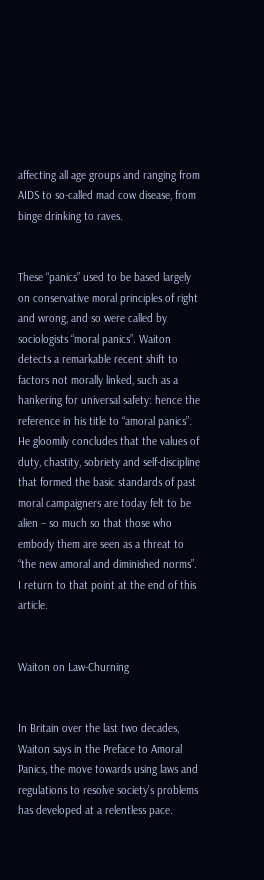affecting all age groups and ranging from AIDS to so-called mad cow disease, from binge drinking to raves.


These “panics” used to be based largely on conservative moral principles of right and wrong, and so were called by sociologists “moral panics”. Waiton detects a remarkable recent shift to factors not morally linked, such as a hankering for universal safety: hence the reference in his title to “amoral panics”. He gloomily concludes that the values of duty, chastity, sobriety and self-discipline that formed the basic standards of past moral campaigners are today felt to be alien – so much so that those who embody them are seen as a threat to “the new amoral and diminished norms”. I return to that point at the end of this article.


Waiton on Law-Churning


In Britain over the last two decades, Waiton says in the Preface to Amoral Panics, the move towards using laws and regulations to resolve society’s problems has developed at a relentless pace.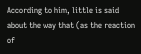According to him, little is said about the way that (as the reaction of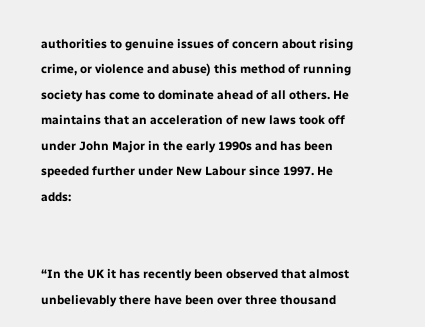authorities to genuine issues of concern about rising crime, or violence and abuse) this method of running society has come to dominate ahead of all others. He maintains that an acceleration of new laws took off under John Major in the early 1990s and has been speeded further under New Labour since 1997. He adds:


“In the UK it has recently been observed that almost unbelievably there have been over three thousand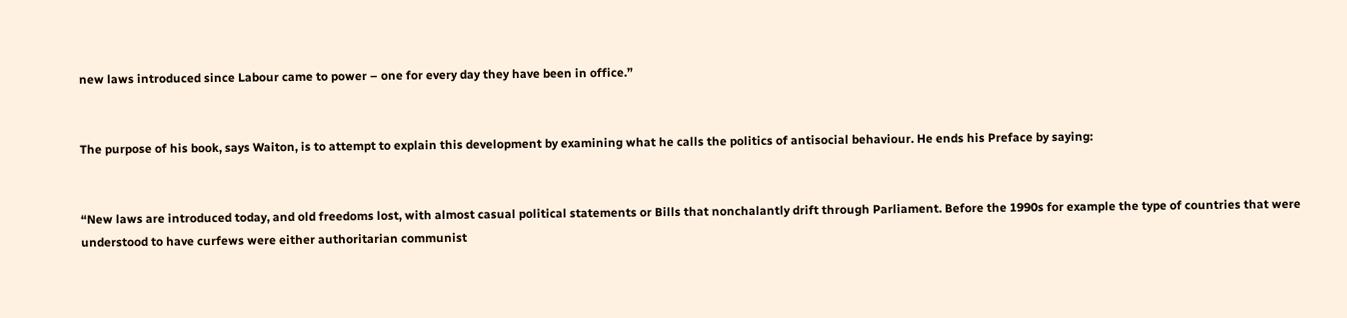new laws introduced since Labour came to power – one for every day they have been in office.”


The purpose of his book, says Waiton, is to attempt to explain this development by examining what he calls the politics of antisocial behaviour. He ends his Preface by saying:


“New laws are introduced today, and old freedoms lost, with almost casual political statements or Bills that nonchalantly drift through Parliament. Before the 1990s for example the type of countries that were understood to have curfews were either authoritarian communist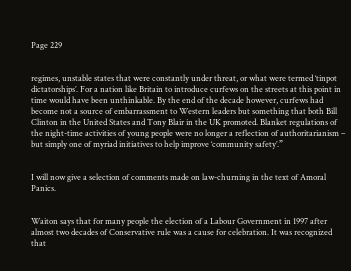Page 229


regimes, unstable states that were constantly under threat, or what were termed ‘tinpot dictatorships’. For a nation like Britain to introduce curfews on the streets at this point in time would have been unthinkable. By the end of the decade however, curfews had become not a source of embarrassment to Western leaders but something that both Bill Clinton in the United States and Tony Blair in the UK promoted. Blanket regulations of the night-time activities of young people were no longer a reflection of authoritarianism – but simply one of myriad initiatives to help improve ‘community safety’.”


I will now give a selection of comments made on law-churning in the text of Amoral Panics.


Waiton says that for many people the election of a Labour Government in 1997 after almost two decades of Conservative rule was a cause for celebration. It was recognized that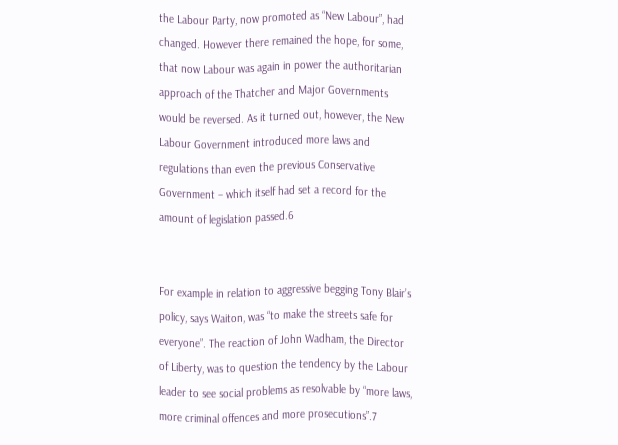the Labour Party, now promoted as “New Labour”, had changed. However there remained the hope, for some, that now Labour was again in power the authoritarian approach of the Thatcher and Major Governments would be reversed. As it turned out, however, the New Labour Government introduced more laws and regulations than even the previous Conservative Government – which itself had set a record for the amount of legislation passed.6


For example in relation to aggressive begging Tony Blair’s policy, says Waiton, was “to make the streets safe for everyone”. The reaction of John Wadham, the Director of Liberty, was to question the tendency by the Labour leader to see social problems as resolvable by “more laws, more criminal offences and more prosecutions”.7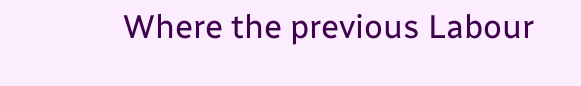Where the previous Labour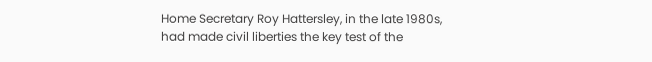Home Secretary Roy Hattersley, in the late 1980s, had made civil liberties the key test of the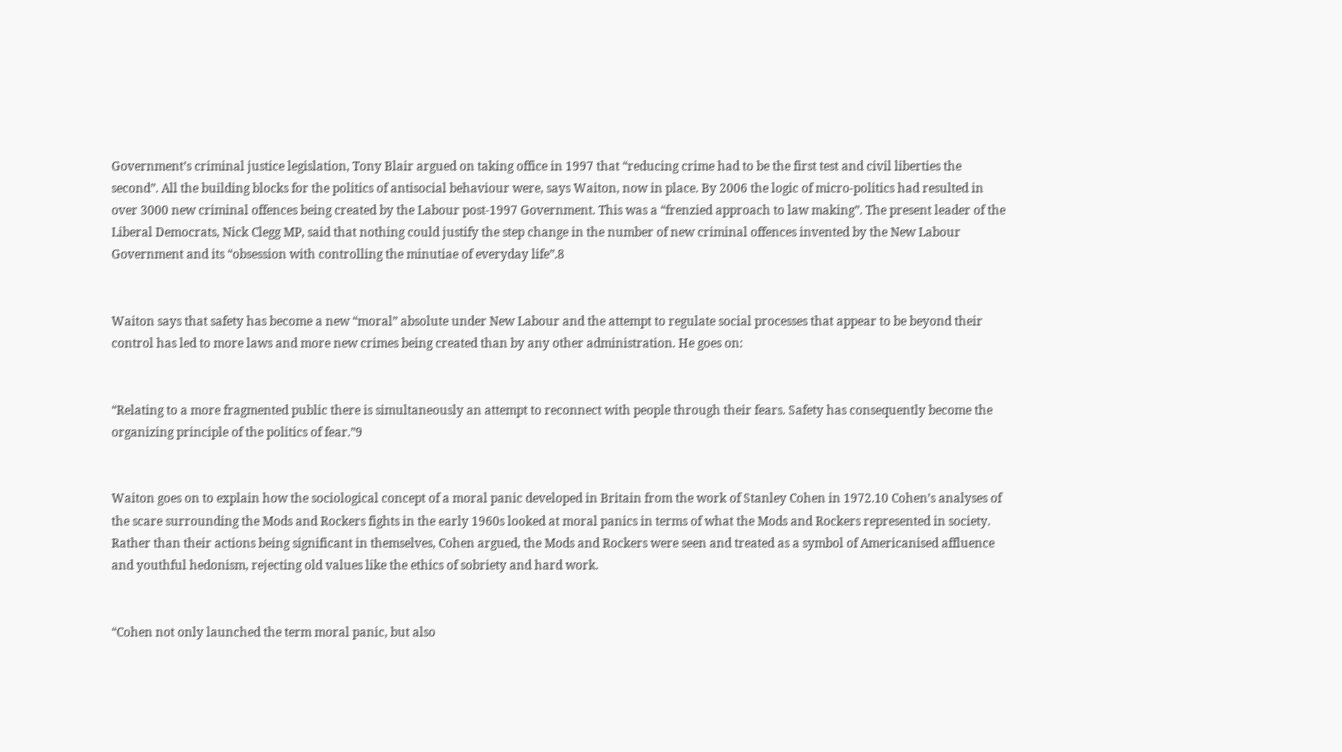Government’s criminal justice legislation, Tony Blair argued on taking office in 1997 that “reducing crime had to be the first test and civil liberties the second”. All the building blocks for the politics of antisocial behaviour were, says Waiton, now in place. By 2006 the logic of micro-politics had resulted in over 3000 new criminal offences being created by the Labour post-1997 Government. This was a “frenzied approach to law making”. The present leader of the Liberal Democrats, Nick Clegg MP, said that nothing could justify the step change in the number of new criminal offences invented by the New Labour Government and its “obsession with controlling the minutiae of everyday life”.8


Waiton says that safety has become a new “moral” absolute under New Labour and the attempt to regulate social processes that appear to be beyond their control has led to more laws and more new crimes being created than by any other administration. He goes on:


“Relating to a more fragmented public there is simultaneously an attempt to reconnect with people through their fears. Safety has consequently become the organizing principle of the politics of fear.”9


Waiton goes on to explain how the sociological concept of a moral panic developed in Britain from the work of Stanley Cohen in 1972.10 Cohen’s analyses of the scare surrounding the Mods and Rockers fights in the early 1960s looked at moral panics in terms of what the Mods and Rockers represented in society. Rather than their actions being significant in themselves, Cohen argued, the Mods and Rockers were seen and treated as a symbol of Americanised affluence and youthful hedonism, rejecting old values like the ethics of sobriety and hard work.


“Cohen not only launched the term moral panic, but also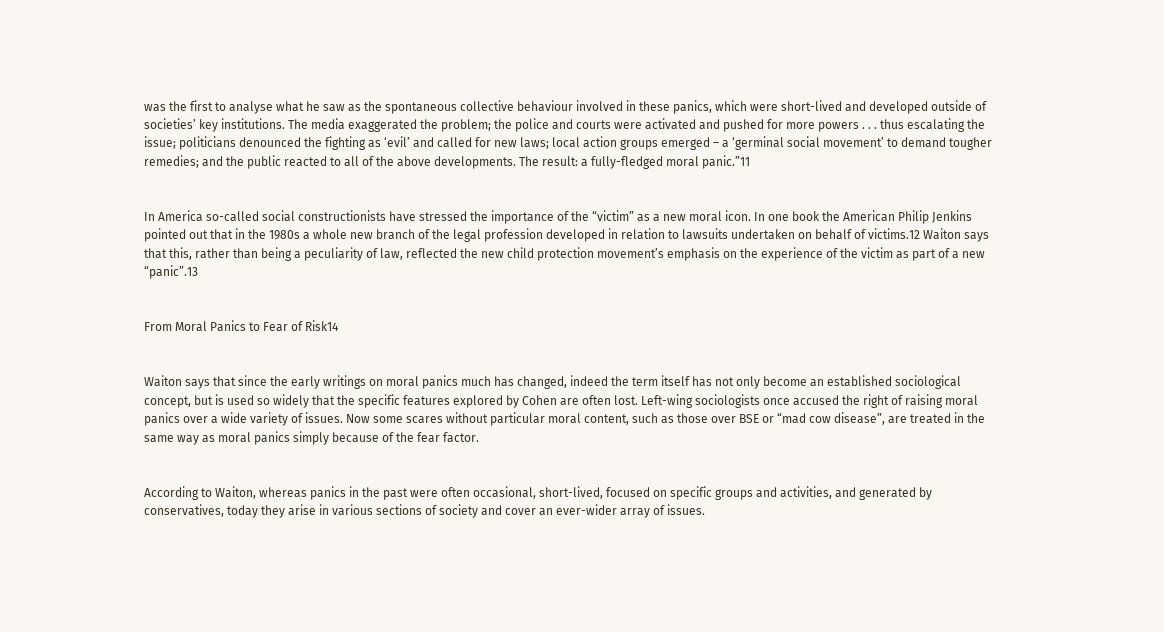was the first to analyse what he saw as the spontaneous collective behaviour involved in these panics, which were short-lived and developed outside of societies’ key institutions. The media exaggerated the problem; the police and courts were activated and pushed for more powers . . . thus escalating the issue; politicians denounced the fighting as ‘evil’ and called for new laws; local action groups emerged – a ‘germinal social movement’ to demand tougher remedies; and the public reacted to all of the above developments. The result: a fully-fledged moral panic.”11


In America so-called social constructionists have stressed the importance of the “victim” as a new moral icon. In one book the American Philip Jenkins pointed out that in the 1980s a whole new branch of the legal profession developed in relation to lawsuits undertaken on behalf of victims.12 Waiton says that this, rather than being a peculiarity of law, reflected the new child protection movement’s emphasis on the experience of the victim as part of a new “panic”.13


From Moral Panics to Fear of Risk14


Waiton says that since the early writings on moral panics much has changed, indeed the term itself has not only become an established sociological concept, but is used so widely that the specific features explored by Cohen are often lost. Left-wing sociologists once accused the right of raising moral panics over a wide variety of issues. Now some scares without particular moral content, such as those over BSE or “mad cow disease”, are treated in the same way as moral panics simply because of the fear factor.


According to Waiton, whereas panics in the past were often occasional, short-lived, focused on specific groups and activities, and generated by conservatives, today they arise in various sections of society and cover an ever-wider array of issues.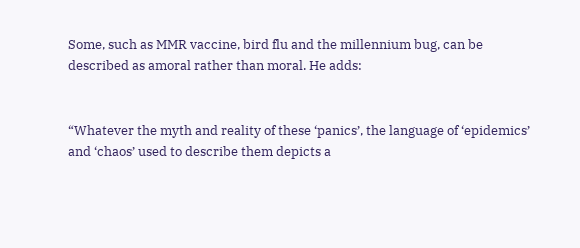Some, such as MMR vaccine, bird flu and the millennium bug, can be described as amoral rather than moral. He adds:


“Whatever the myth and reality of these ‘panics’, the language of ‘epidemics’ and ‘chaos’ used to describe them depicts a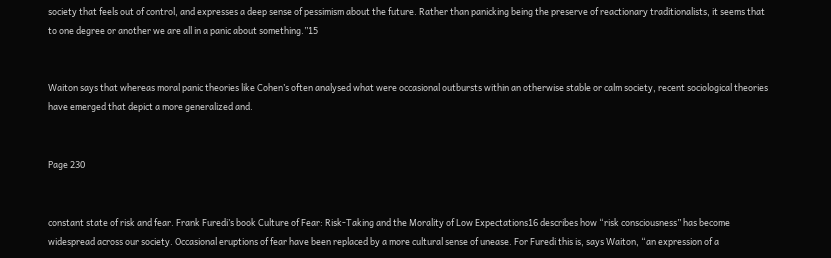society that feels out of control, and expresses a deep sense of pessimism about the future. Rather than panicking being the preserve of reactionary traditionalists, it seems that to one degree or another we are all in a panic about something.”15


Waiton says that whereas moral panic theories like Cohen’s often analysed what were occasional outbursts within an otherwise stable or calm society, recent sociological theories have emerged that depict a more generalized and.


Page 230


constant state of risk and fear. Frank Furedi’s book Culture of Fear: Risk-Taking and the Morality of Low Expectations16 describes how “risk consciousness” has become widespread across our society. Occasional eruptions of fear have been replaced by a more cultural sense of unease. For Furedi this is, says Waiton, “an expression of a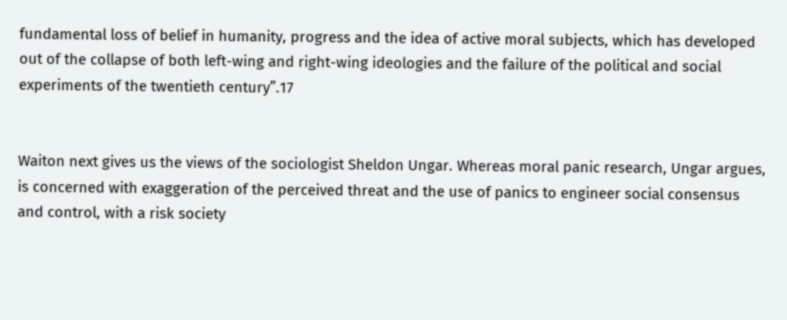fundamental loss of belief in humanity, progress and the idea of active moral subjects, which has developed out of the collapse of both left-wing and right-wing ideologies and the failure of the political and social experiments of the twentieth century”.17


Waiton next gives us the views of the sociologist Sheldon Ungar. Whereas moral panic research, Ungar argues, is concerned with exaggeration of the perceived threat and the use of panics to engineer social consensus and control, with a risk society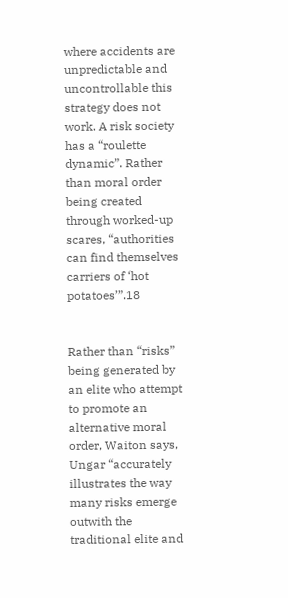where accidents are unpredictable and uncontrollable this strategy does not work. A risk society has a “roulette dynamic”. Rather than moral order being created through worked-up scares, “authorities can find themselves carriers of ‘hot potatoes’”.18


Rather than “risks” being generated by an elite who attempt to promote an alternative moral order, Waiton says, Ungar “accurately illustrates the way many risks emerge outwith the traditional elite and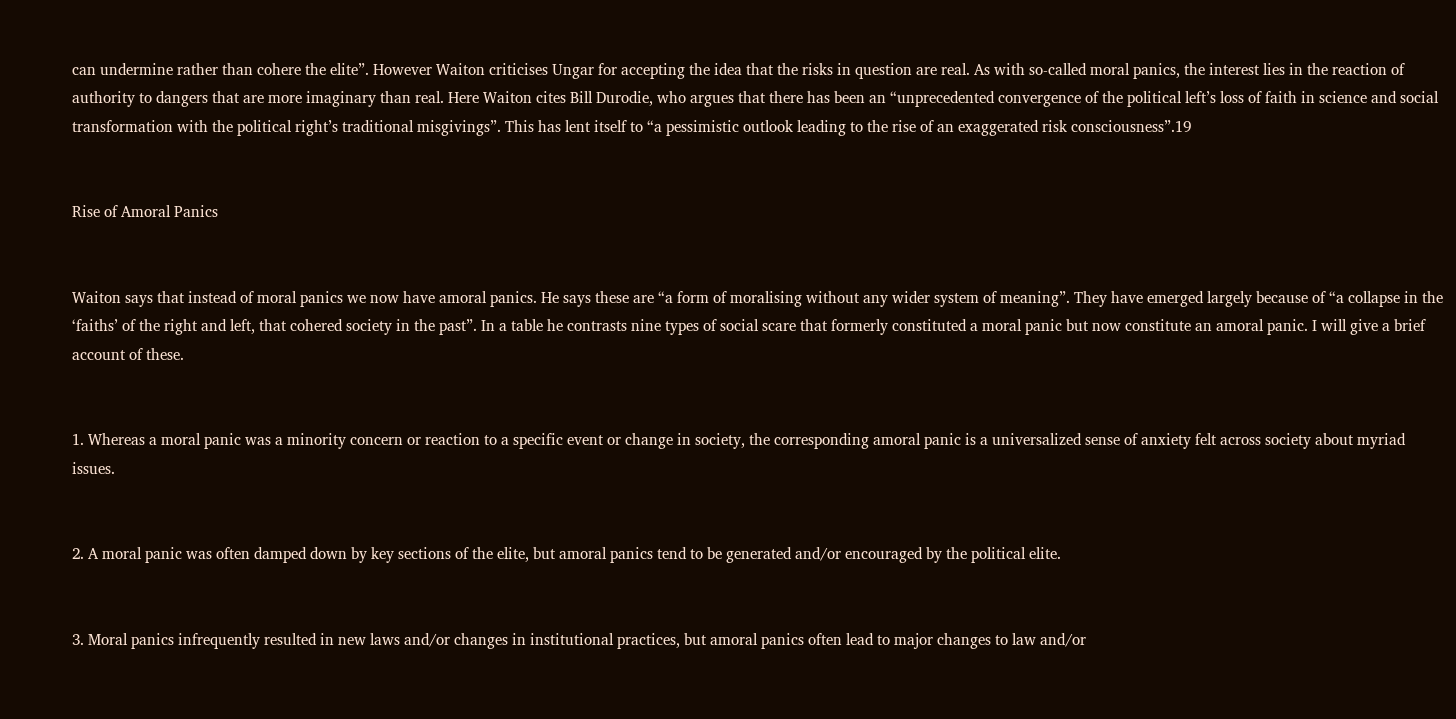can undermine rather than cohere the elite”. However Waiton criticises Ungar for accepting the idea that the risks in question are real. As with so-called moral panics, the interest lies in the reaction of authority to dangers that are more imaginary than real. Here Waiton cites Bill Durodie, who argues that there has been an “unprecedented convergence of the political left’s loss of faith in science and social transformation with the political right’s traditional misgivings”. This has lent itself to “a pessimistic outlook leading to the rise of an exaggerated risk consciousness”.19


Rise of Amoral Panics


Waiton says that instead of moral panics we now have amoral panics. He says these are “a form of moralising without any wider system of meaning”. They have emerged largely because of “a collapse in the ‘faiths’ of the right and left, that cohered society in the past”. In a table he contrasts nine types of social scare that formerly constituted a moral panic but now constitute an amoral panic. I will give a brief account of these.


1. Whereas a moral panic was a minority concern or reaction to a specific event or change in society, the corresponding amoral panic is a universalized sense of anxiety felt across society about myriad issues.


2. A moral panic was often damped down by key sections of the elite, but amoral panics tend to be generated and/or encouraged by the political elite.


3. Moral panics infrequently resulted in new laws and/or changes in institutional practices, but amoral panics often lead to major changes to law and/or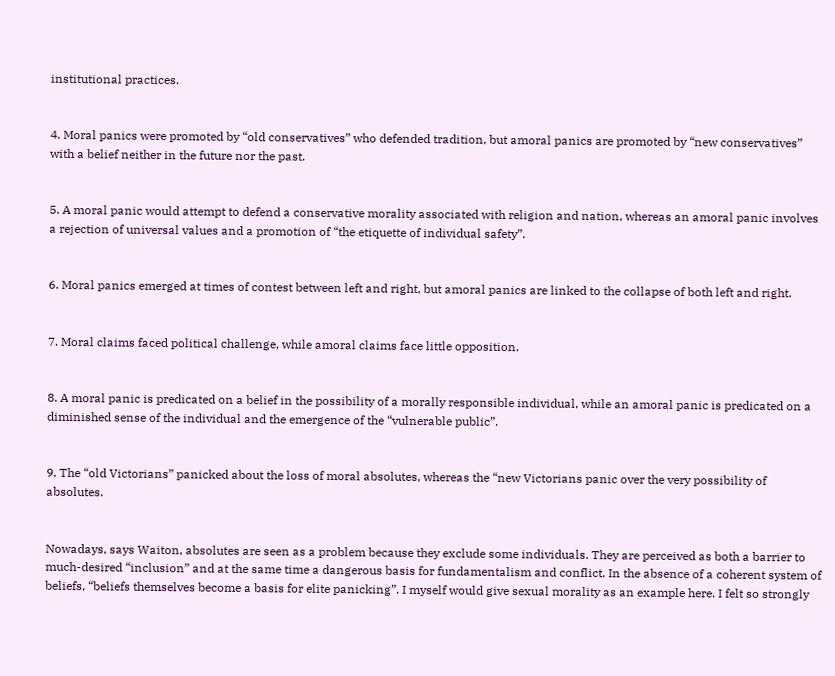institutional practices.


4. Moral panics were promoted by “old conservatives” who defended tradition, but amoral panics are promoted by “new conservatives” with a belief neither in the future nor the past.


5. A moral panic would attempt to defend a conservative morality associated with religion and nation, whereas an amoral panic involves a rejection of universal values and a promotion of “the etiquette of individual safety”.


6. Moral panics emerged at times of contest between left and right, but amoral panics are linked to the collapse of both left and right.


7. Moral claims faced political challenge, while amoral claims face little opposition.


8. A moral panic is predicated on a belief in the possibility of a morally responsible individual, while an amoral panic is predicated on a diminished sense of the individual and the emergence of the “vulnerable public”.


9. The “old Victorians” panicked about the loss of moral absolutes, whereas the “new Victorians panic over the very possibility of absolutes.


Nowadays, says Waiton, absolutes are seen as a problem because they exclude some individuals. They are perceived as both a barrier to much-desired “inclusion” and at the same time a dangerous basis for fundamentalism and conflict. In the absence of a coherent system of beliefs, “beliefs themselves become a basis for elite panicking”. I myself would give sexual morality as an example here. I felt so strongly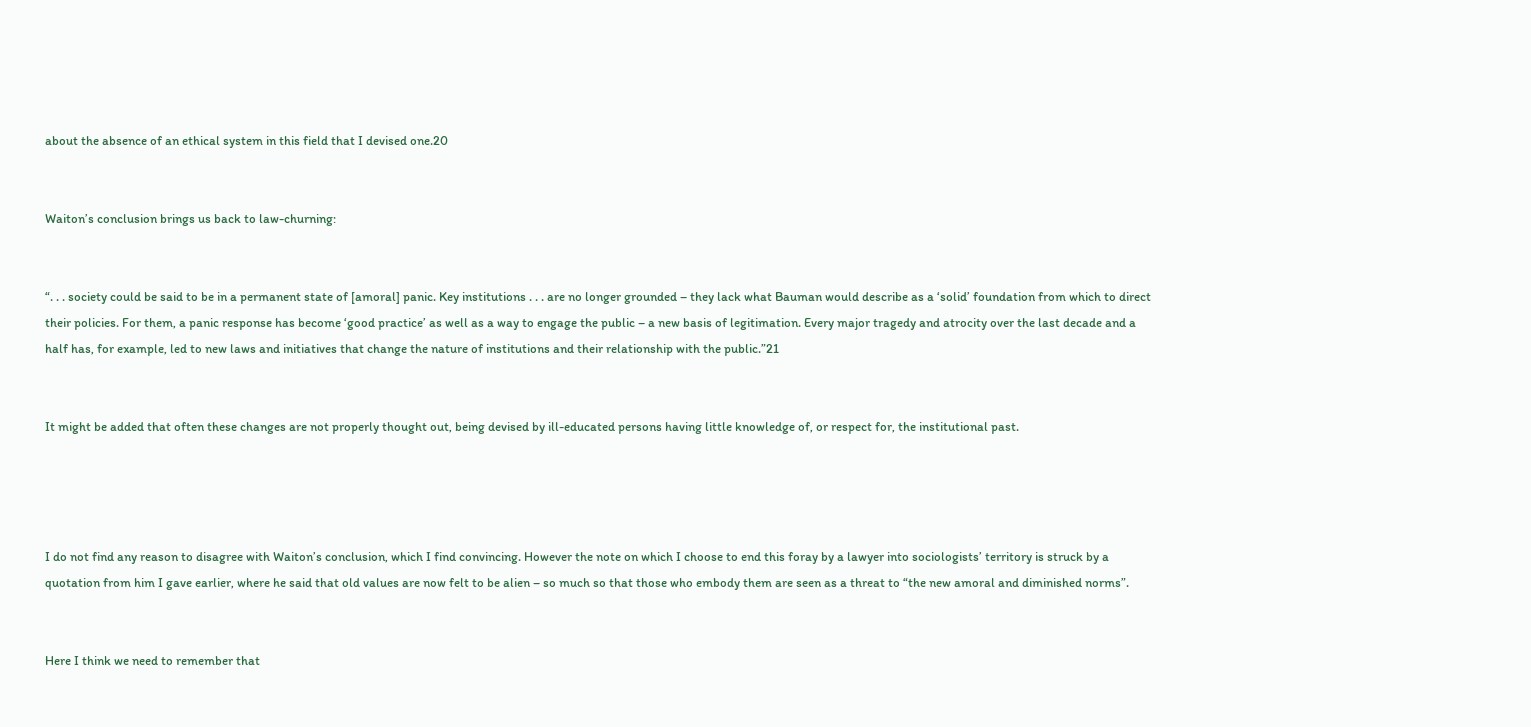about the absence of an ethical system in this field that I devised one.20


Waiton’s conclusion brings us back to law-churning:


“. . . society could be said to be in a permanent state of [amoral] panic. Key institutions . . . are no longer grounded – they lack what Bauman would describe as a ‘solid’ foundation from which to direct their policies. For them, a panic response has become ‘good practice’ as well as a way to engage the public – a new basis of legitimation. Every major tragedy and atrocity over the last decade and a half has, for example, led to new laws and initiatives that change the nature of institutions and their relationship with the public.”21


It might be added that often these changes are not properly thought out, being devised by ill-educated persons having little knowledge of, or respect for, the institutional past.




I do not find any reason to disagree with Waiton’s conclusion, which I find convincing. However the note on which I choose to end this foray by a lawyer into sociologists’ territory is struck by a quotation from him I gave earlier, where he said that old values are now felt to be alien – so much so that those who embody them are seen as a threat to “the new amoral and diminished norms”.


Here I think we need to remember that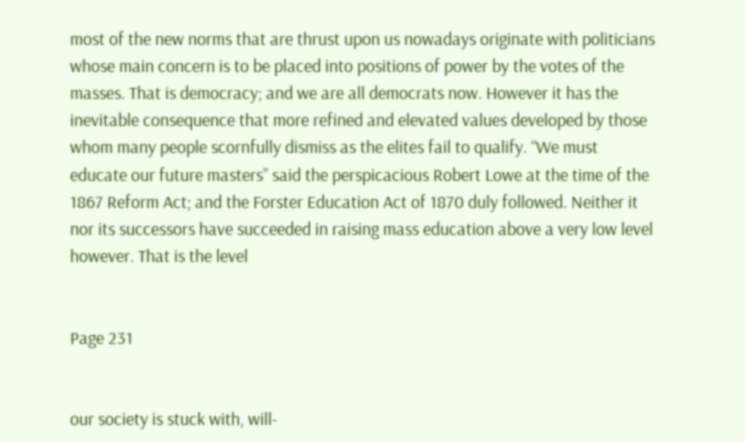most of the new norms that are thrust upon us nowadays originate with politicians whose main concern is to be placed into positions of power by the votes of the masses. That is democracy; and we are all democrats now. However it has the inevitable consequence that more refined and elevated values developed by those whom many people scornfully dismiss as the elites fail to qualify. “We must educate our future masters” said the perspicacious Robert Lowe at the time of the 1867 Reform Act; and the Forster Education Act of 1870 duly followed. Neither it nor its successors have succeeded in raising mass education above a very low level however. That is the level


Page 231


our society is stuck with, will-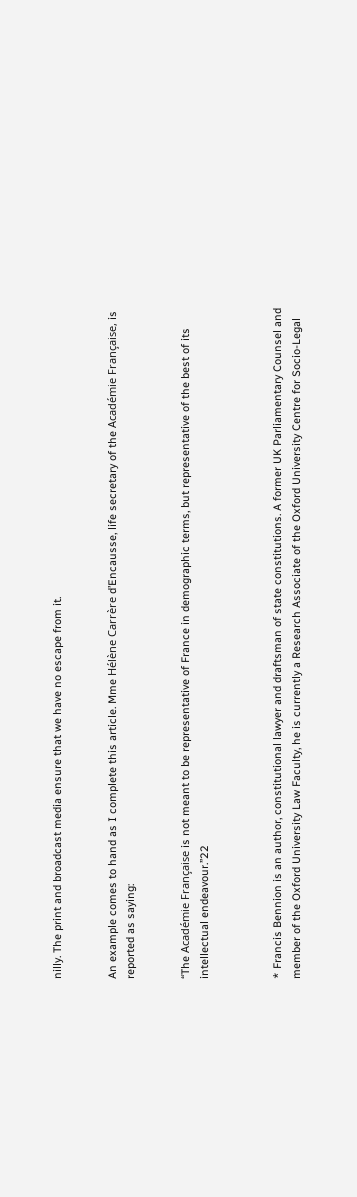nilly. The print and broadcast media ensure that we have no escape from it.


An example comes to hand as I complete this article. Mme Hélène Carrère d’Encausse, life secretary of the Académie Française, is reported as saying:


“The Académie Française is not meant to be representative of France in demographic terms, but representative of the best of its intellectual endeavour.”22



* Francis Bennion is an author, constitutional lawyer and draftsman of state constitutions. A former UK Parliamentary Counsel and member of the Oxford University Law Faculty, he is currently a Research Associate of the Oxford University Centre for Socio-Legal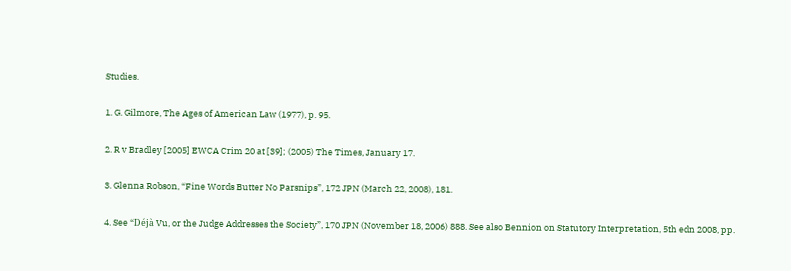Studies.

1. G. Gilmore, The Ages of American Law (1977), p. 95.

2. R v Bradley [2005] EWCA Crim 20 at [39]; (2005) The Times, January 17.

3. Glenna Robson, “Fine Words Butter No Parsnips”, 172 JPN (March 22, 2008), 181.

4. See “Déjà Vu, or the Judge Addresses the Society”, 170 JPN (November 18, 2006) 888. See also Bennion on Statutory Interpretation, 5th edn 2008, pp.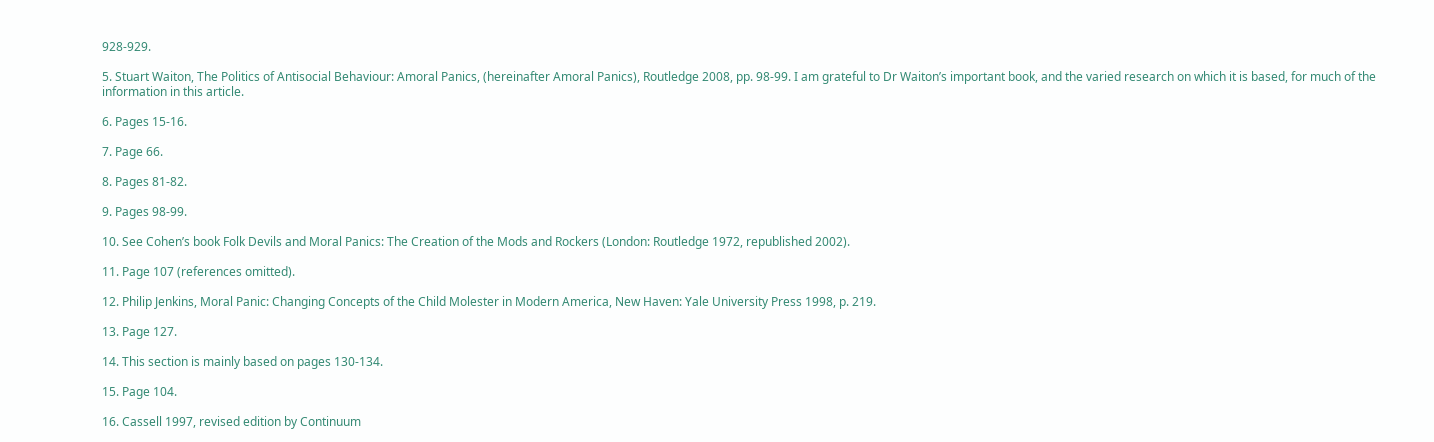928-929.

5. Stuart Waiton, The Politics of Antisocial Behaviour: Amoral Panics, (hereinafter Amoral Panics), Routledge 2008, pp. 98-99. I am grateful to Dr Waiton’s important book, and the varied research on which it is based, for much of the information in this article.

6. Pages 15-16.

7. Page 66.

8. Pages 81-82.

9. Pages 98-99.

10. See Cohen’s book Folk Devils and Moral Panics: The Creation of the Mods and Rockers (London: Routledge 1972, republished 2002).

11. Page 107 (references omitted).

12. Philip Jenkins, Moral Panic: Changing Concepts of the Child Molester in Modern America, New Haven: Yale University Press 1998, p. 219.

13. Page 127.

14. This section is mainly based on pages 130-134.

15. Page 104.

16. Cassell 1997, revised edition by Continuum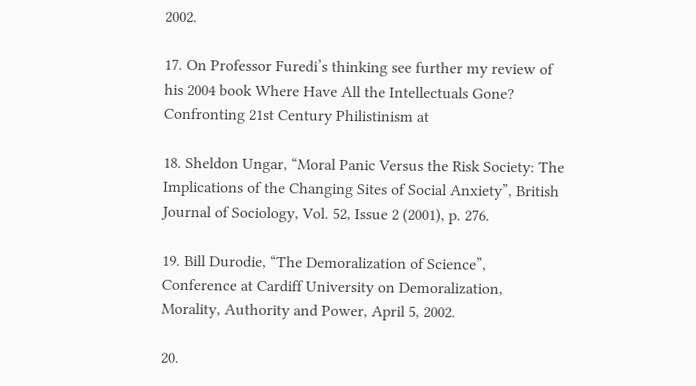2002.

17. On Professor Furedi’s thinking see further my review of his 2004 book Where Have All the Intellectuals Gone? Confronting 21st Century Philistinism at

18. Sheldon Ungar, “Moral Panic Versus the Risk Society: The Implications of the Changing Sites of Social Anxiety”, British Journal of Sociology, Vol. 52, Issue 2 (2001), p. 276.

19. Bill Durodie, “The Demoralization of Science”, Conference at Cardiff University on Demoralization, Morality, Authority and Power, April 5, 2002.

20.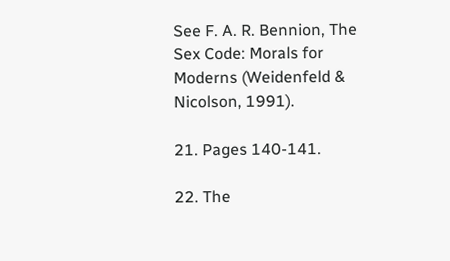See F. A. R. Bennion, The Sex Code: Morals for Moderns (Weidenfeld & Nicolson, 1991).

21. Pages 140-141.

22. The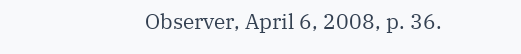Observer, April 6, 2008, p. 36.